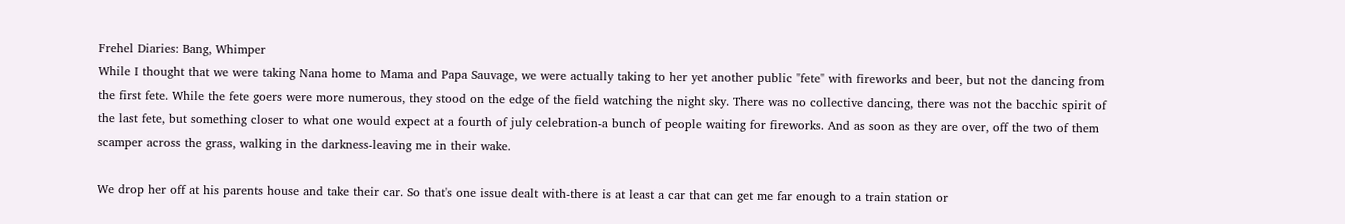Frehel Diaries: Bang, Whimper
While I thought that we were taking Nana home to Mama and Papa Sauvage, we were actually taking to her yet another public "fete" with fireworks and beer, but not the dancing from the first fete. While the fete goers were more numerous, they stood on the edge of the field watching the night sky. There was no collective dancing, there was not the bacchic spirit of the last fete, but something closer to what one would expect at a fourth of july celebration-a bunch of people waiting for fireworks. And as soon as they are over, off the two of them scamper across the grass, walking in the darkness-leaving me in their wake.

We drop her off at his parents house and take their car. So that's one issue dealt with-there is at least a car that can get me far enough to a train station or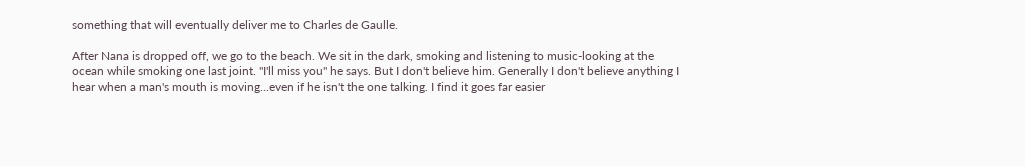something that will eventually deliver me to Charles de Gaulle.

After Nana is dropped off, we go to the beach. We sit in the dark, smoking and listening to music-looking at the ocean while smoking one last joint. "I'll miss you" he says. But I don't believe him. Generally I don't believe anything I hear when a man's mouth is moving...even if he isn't the one talking. I find it goes far easier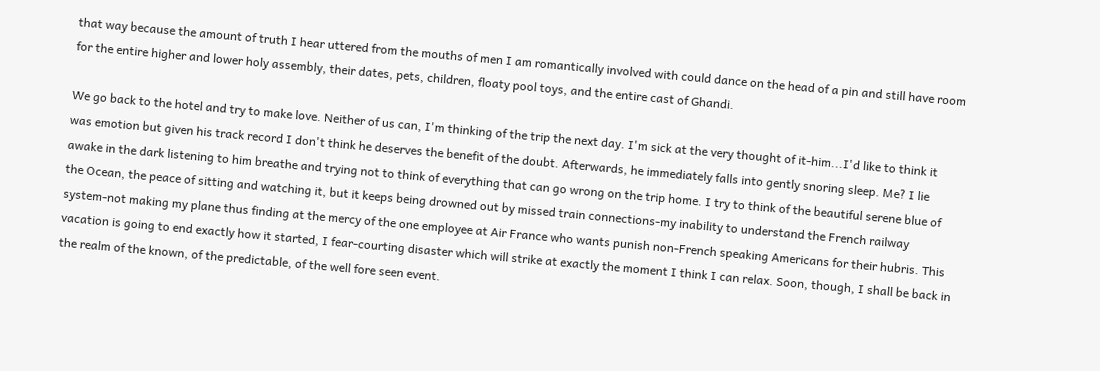that way because the amount of truth I hear uttered from the mouths of men I am romantically involved with could dance on the head of a pin and still have room for the entire higher and lower holy assembly, their dates, pets, children, floaty pool toys, and the entire cast of Ghandi.

We go back to the hotel and try to make love. Neither of us can, I'm thinking of the trip the next day. I'm sick at the very thought of it-him...I'd like to think it was emotion but given his track record I don't think he deserves the benefit of the doubt. Afterwards, he immediately falls into gently snoring sleep. Me? I lie awake in the dark listening to him breathe and trying not to think of everything that can go wrong on the trip home. I try to think of the beautiful serene blue of the Ocean, the peace of sitting and watching it, but it keeps being drowned out by missed train connections-my inability to understand the French railway system-not making my plane thus finding at the mercy of the one employee at Air France who wants punish non-French speaking Americans for their hubris. This vacation is going to end exactly how it started, I fear-courting disaster which will strike at exactly the moment I think I can relax. Soon, though, I shall be back in the realm of the known, of the predictable, of the well fore seen event.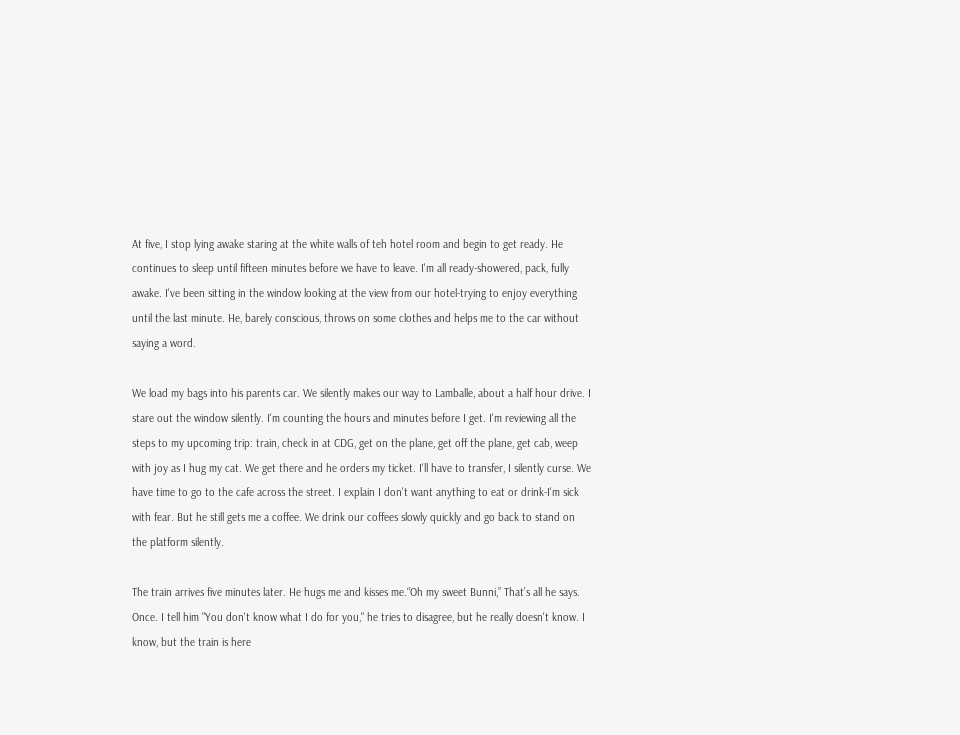At five, I stop lying awake staring at the white walls of teh hotel room and begin to get ready. He continues to sleep until fifteen minutes before we have to leave. I'm all ready-showered, pack, fully awake. I've been sitting in the window looking at the view from our hotel-trying to enjoy everything until the last minute. He, barely conscious, throws on some clothes and helps me to the car without saying a word.

We load my bags into his parents car. We silently makes our way to Lamballe, about a half hour drive. I stare out the window silently. I'm counting the hours and minutes before I get. I'm reviewing all the steps to my upcoming trip: train, check in at CDG, get on the plane, get off the plane, get cab, weep with joy as I hug my cat. We get there and he orders my ticket. I'll have to transfer, I silently curse. We have time to go to the cafe across the street. I explain I don't want anything to eat or drink-I'm sick with fear. But he still gets me a coffee. We drink our coffees slowly quickly and go back to stand on the platform silently.

The train arrives five minutes later. He hugs me and kisses me.“Oh my sweet Bunni,” That’s all he says. Once. I tell him "You don't know what I do for you," he tries to disagree, but he really doesn't know. I know, but the train is here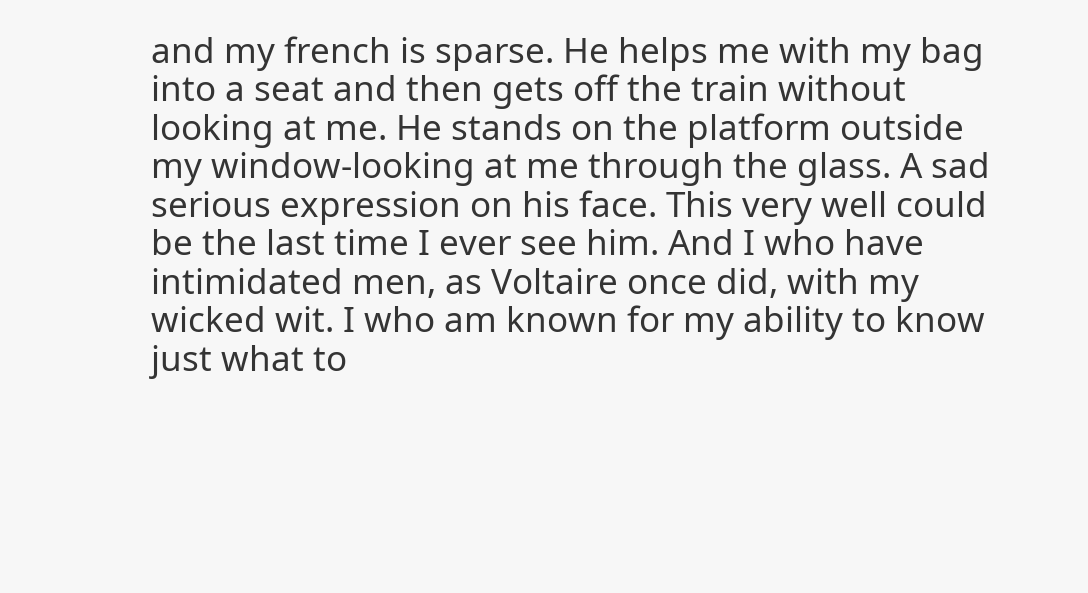and my french is sparse. He helps me with my bag into a seat and then gets off the train without looking at me. He stands on the platform outside my window-looking at me through the glass. A sad serious expression on his face. This very well could be the last time I ever see him. And I who have intimidated men, as Voltaire once did, with my wicked wit. I who am known for my ability to know just what to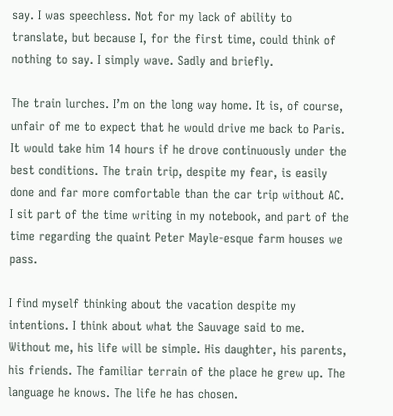say. I was speechless. Not for my lack of ability to translate, but because I, for the first time, could think of nothing to say. I simply wave. Sadly and briefly.

The train lurches. I’m on the long way home. It is, of course, unfair of me to expect that he would drive me back to Paris. It would take him 14 hours if he drove continuously under the best conditions. The train trip, despite my fear, is easily done and far more comfortable than the car trip without AC. I sit part of the time writing in my notebook, and part of the time regarding the quaint Peter Mayle-esque farm houses we pass.

I find myself thinking about the vacation despite my intentions. I think about what the Sauvage said to me. Without me, his life will be simple. His daughter, his parents, his friends. The familiar terrain of the place he grew up. The language he knows. The life he has chosen.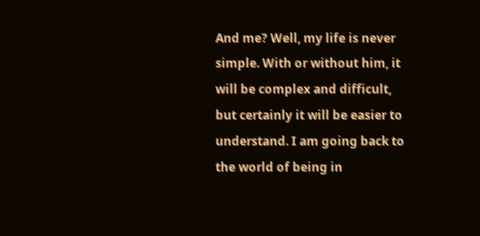And me? Well, my life is never simple. With or without him, it will be complex and difficult, but certainly it will be easier to understand. I am going back to the world of being in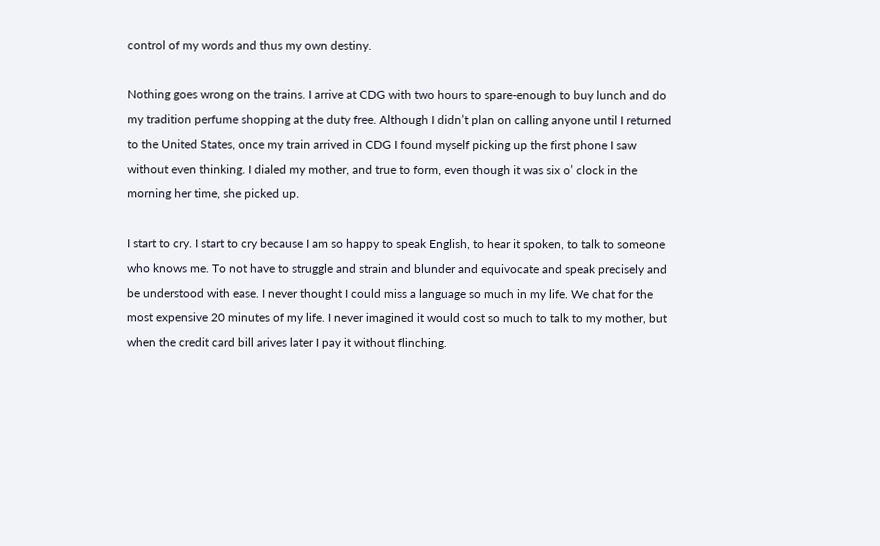control of my words and thus my own destiny.

Nothing goes wrong on the trains. I arrive at CDG with two hours to spare-enough to buy lunch and do my tradition perfume shopping at the duty free. Although I didn’t plan on calling anyone until I returned to the United States, once my train arrived in CDG I found myself picking up the first phone I saw without even thinking. I dialed my mother, and true to form, even though it was six o’ clock in the morning her time, she picked up.

I start to cry. I start to cry because I am so happy to speak English, to hear it spoken, to talk to someone who knows me. To not have to struggle and strain and blunder and equivocate and speak precisely and be understood with ease. I never thought I could miss a language so much in my life. We chat for the most expensive 20 minutes of my life. I never imagined it would cost so much to talk to my mother, but when the credit card bill arives later I pay it without flinching.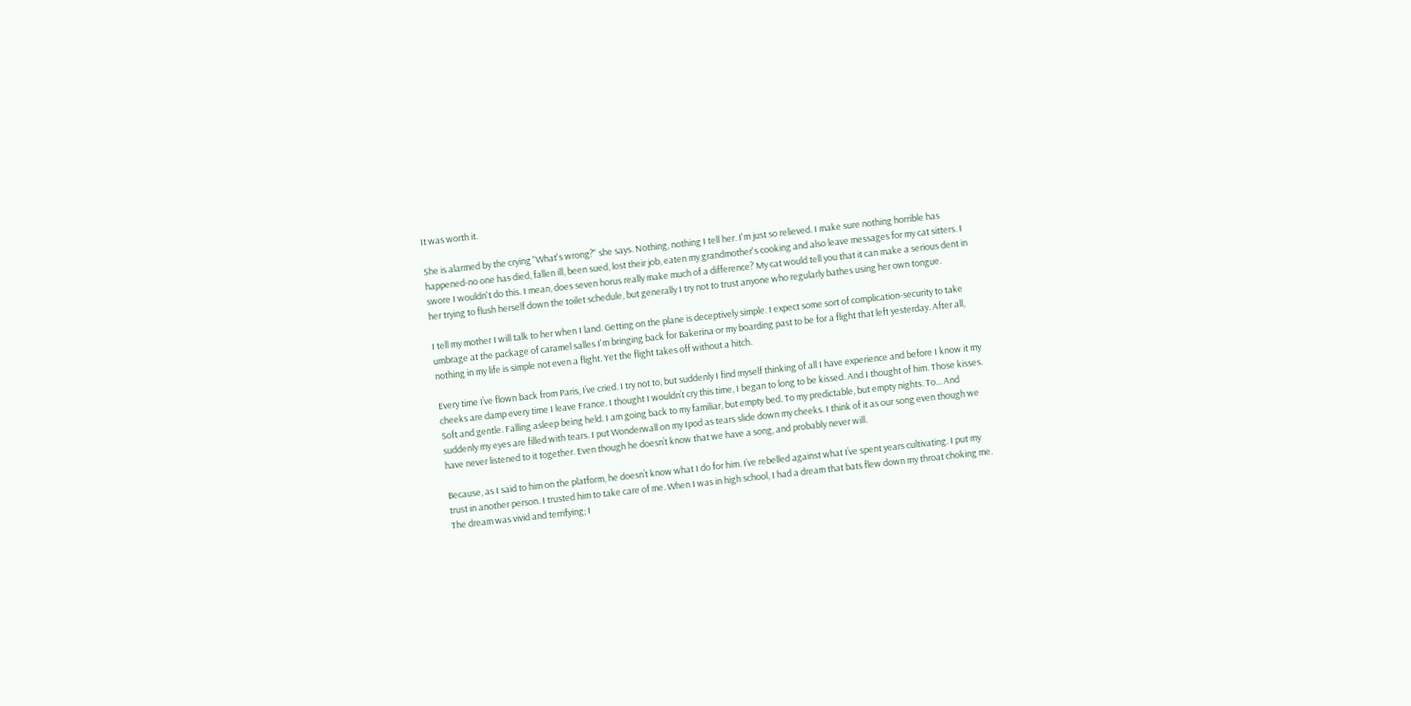It was worth it.

She is alarmed by the crying "What's wrong?" she says. Nothing, nothing I tell her. I'm just so relieved. I make sure nothing horrible has happened-no one has died, fallen ill, been sued, lost their job, eaten my grandmother's cooking and also leave messages for my cat sitters. I swore I wouldn't do this. I mean, does seven horus really make much of a difference? My cat would tell you that it can make a serious dent in her trying to flush herself down the toilet schedule, but generally I try not to trust anyone who regularly bathes using her own tongue.

I tell my mother I will talk to her when I land. Getting on the plane is deceptively simple. I expect some sort of complication-security to take umbrage at the package of caramel salles I'm bringing back for Bakerina or my boarding past to be for a flight that left yesterday. After all, nothing in my life is simple not even a flight. Yet the flight takes off without a hitch.

Every time I’ve flown back from Paris, I’ve cried. I try not to, but suddenly I find myself thinking of all I have experience and before I know it my cheeks are damp every time I leave France. I thought I wouldn’t cry this time, I began to long to be kissed. And I thought of him. Those kisses. Soft and gentle. Falling asleep being held. I am going back to my familiar, but empty bed. To my predictable, but empty nights. To... And suddenly my eyes are filled with tears. I put Wonderwall on my Ipod as tears slide down my cheeks. I think of it as our song even though we have never listened to it together. Even though he doesn’t know that we have a song, and probably never will.

Because, as I said to him on the platform, he doesn’t know what I do for him. I’ve rebelled against what I’ve spent years cultivating. I put my trust in another person. I trusted him to take care of me. When I was in high school, I had a dream that bats flew down my throat choking me. The dream was vivid and terrifying; I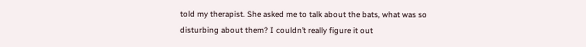told my therapist. She asked me to talk about the bats, what was so disturbing about them? I couldn’t really figure it out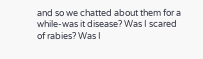and so we chatted about them for a while-was it disease? Was I scared of rabies? Was I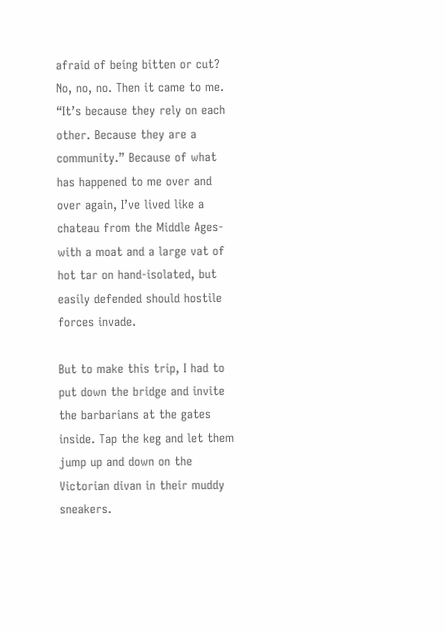afraid of being bitten or cut? No, no, no. Then it came to me. “It’s because they rely on each other. Because they are a community.” Because of what has happened to me over and over again, I’ve lived like a chateau from the Middle Ages-with a moat and a large vat of hot tar on hand-isolated, but easily defended should hostile forces invade.

But to make this trip, I had to put down the bridge and invite the barbarians at the gates inside. Tap the keg and let them jump up and down on the Victorian divan in their muddy sneakers.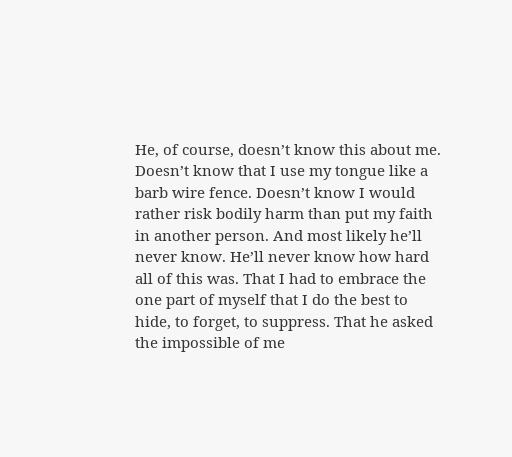He, of course, doesn’t know this about me. Doesn’t know that I use my tongue like a barb wire fence. Doesn’t know I would rather risk bodily harm than put my faith in another person. And most likely he’ll never know. He’ll never know how hard all of this was. That I had to embrace the one part of myself that I do the best to hide, to forget, to suppress. That he asked the impossible of me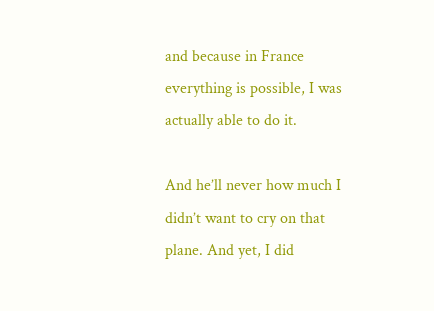and because in France everything is possible, I was actually able to do it.

And he’ll never how much I didn’t want to cry on that plane. And yet, I did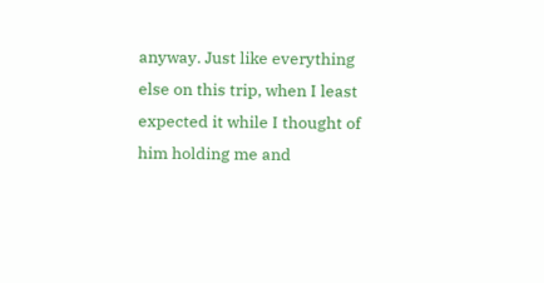anyway. Just like everything else on this trip, when I least expected it while I thought of him holding me and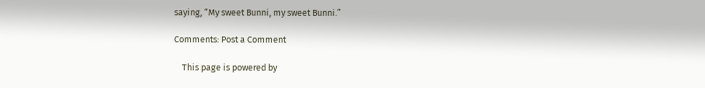saying, “My sweet Bunni, my sweet Bunni.”

Comments: Post a Comment

    This page is powered by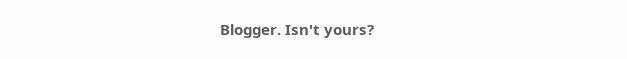Blogger. Isn't yours?